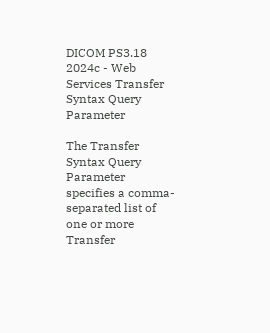DICOM PS3.18 2024c - Web Services Transfer Syntax Query Parameter

The Transfer Syntax Query Parameter specifies a comma-separated list of one or more Transfer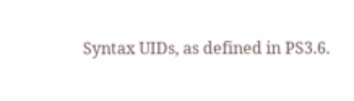Syntax UIDs, as defined in PS3.6.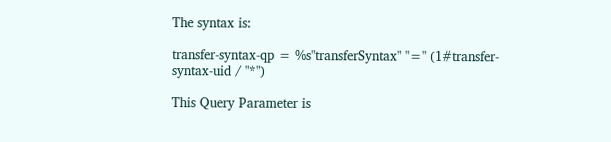The syntax is:

transfer-syntax-qp = %s"transferSyntax" "=" (1#transfer-syntax-uid / "*")

This Query Parameter is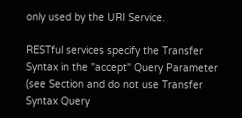only used by the URI Service.

RESTful services specify the Transfer Syntax in the "accept" Query Parameter (see Section and do not use Transfer Syntax Query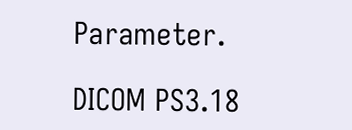Parameter.

DICOM PS3.18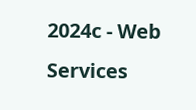2024c - Web Services